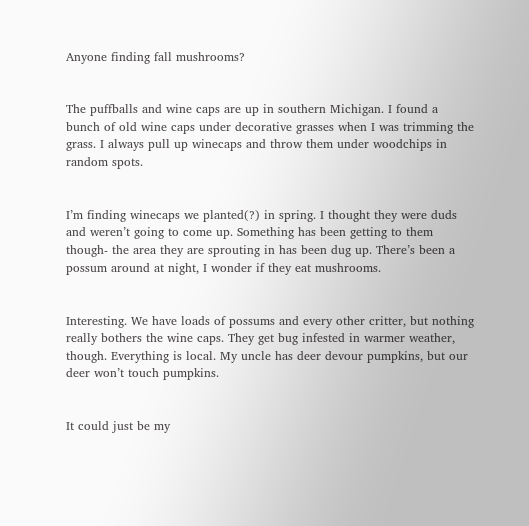Anyone finding fall mushrooms?


The puffballs and wine caps are up in southern Michigan. I found a bunch of old wine caps under decorative grasses when I was trimming the grass. I always pull up winecaps and throw them under woodchips in random spots.


I’m finding winecaps we planted(?) in spring. I thought they were duds and weren’t going to come up. Something has been getting to them though- the area they are sprouting in has been dug up. There’s been a possum around at night, I wonder if they eat mushrooms.


Interesting. We have loads of possums and every other critter, but nothing really bothers the wine caps. They get bug infested in warmer weather, though. Everything is local. My uncle has deer devour pumpkins, but our deer won’t touch pumpkins.


It could just be my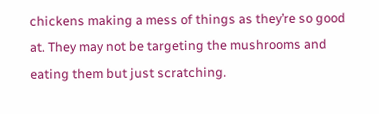chickens making a mess of things as they’re so good at. They may not be targeting the mushrooms and eating them but just scratching.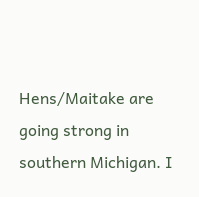Hens/Maitake are going strong in southern Michigan. I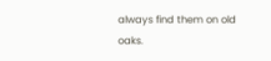always find them on old oaks.